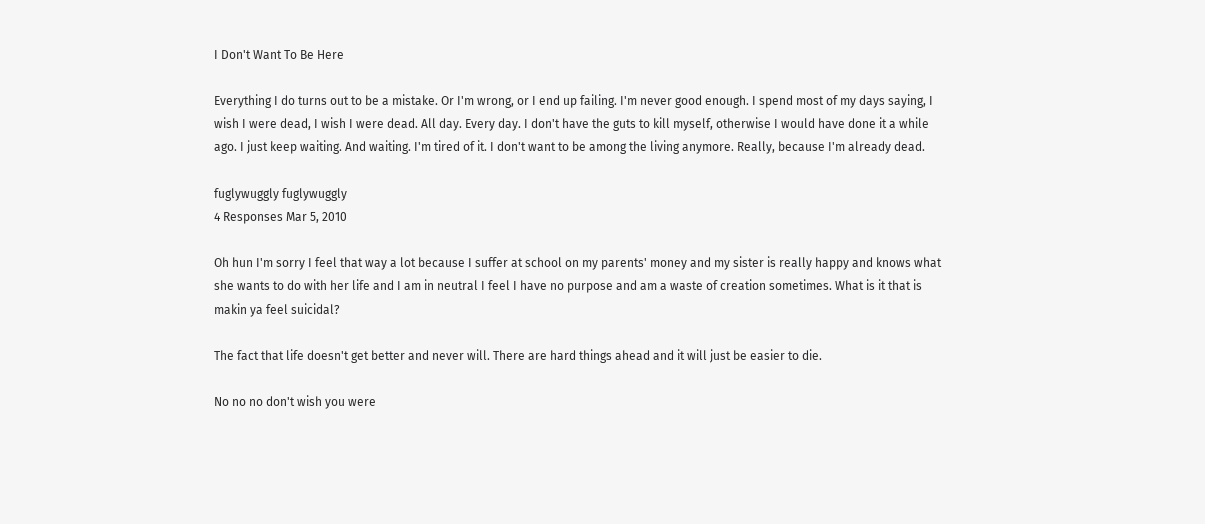I Don't Want To Be Here

Everything I do turns out to be a mistake. Or I'm wrong, or I end up failing. I'm never good enough. I spend most of my days saying, I wish I were dead, I wish I were dead. All day. Every day. I don't have the guts to kill myself, otherwise I would have done it a while ago. I just keep waiting. And waiting. I'm tired of it. I don't want to be among the living anymore. Really, because I'm already dead.

fuglywuggly fuglywuggly
4 Responses Mar 5, 2010

Oh hun I'm sorry I feel that way a lot because I suffer at school on my parents' money and my sister is really happy and knows what she wants to do with her life and I am in neutral I feel I have no purpose and am a waste of creation sometimes. What is it that is makin ya feel suicidal?

The fact that life doesn't get better and never will. There are hard things ahead and it will just be easier to die.

No no no don't wish you were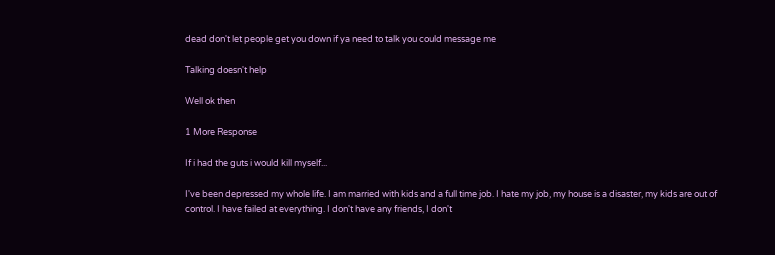dead don't let people get you down if ya need to talk you could message me

Talking doesn't help

Well ok then

1 More Response

If i had the guts i would kill myself...

I've been depressed my whole life. I am married with kids and a full time job. I hate my job, my house is a disaster, my kids are out of control. I have failed at everything. I don't have any friends, I don't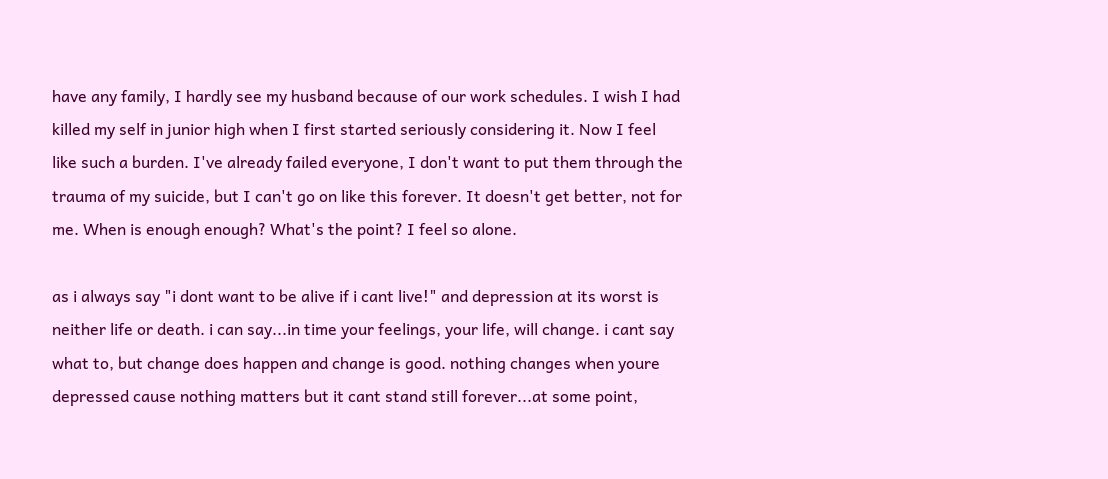have any family, I hardly see my husband because of our work schedules. I wish I had killed my self in junior high when I first started seriously considering it. Now I feel like such a burden. I've already failed everyone, I don't want to put them through the trauma of my suicide, but I can't go on like this forever. It doesn't get better, not for me. When is enough enough? What's the point? I feel so alone.

as i always say "i dont want to be alive if i cant live!" and depression at its worst is neither life or death. i can say...in time your feelings, your life, will change. i cant say what to, but change does happen and change is good. nothing changes when youre depressed cause nothing matters but it cant stand still forever...at some point,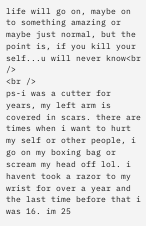life will go on, maybe on to something amazing or maybe just normal, but the point is, if you kill your self...u will never know<br />
<br />
ps-i was a cutter for years, my left arm is covered in scars. there are times when i want to hurt my self or other people, i go on my boxing bag or scream my head off lol. i havent took a razor to my wrist for over a year and the last time before that i was 16. im 25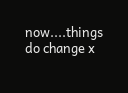now....things do change x